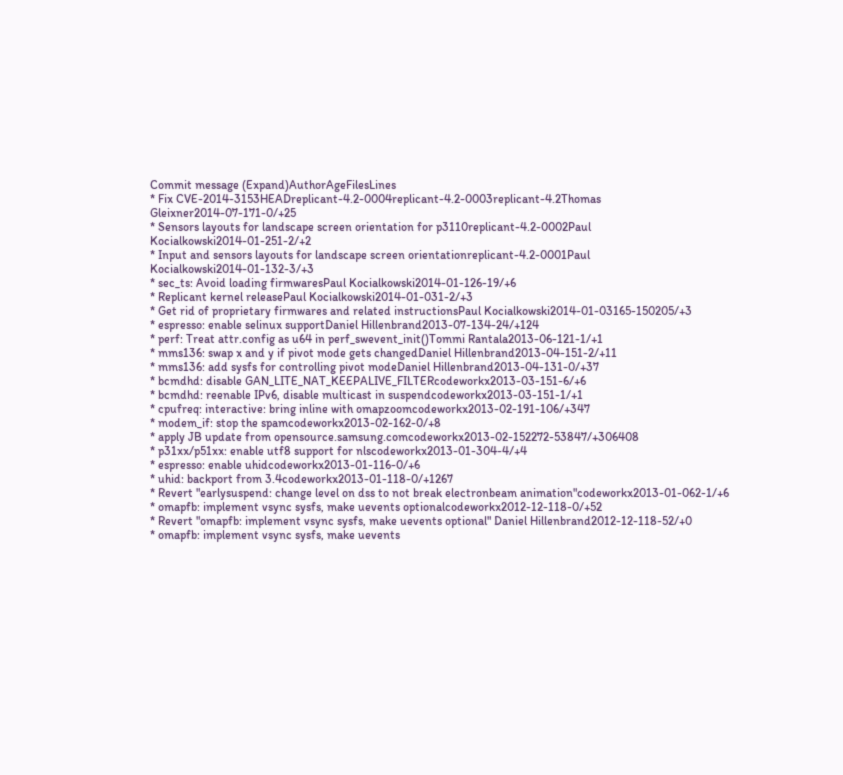Commit message (Expand)AuthorAgeFilesLines
* Fix CVE-2014-3153HEADreplicant-4.2-0004replicant-4.2-0003replicant-4.2Thomas Gleixner2014-07-171-0/+25
* Sensors layouts for landscape screen orientation for p3110replicant-4.2-0002Paul Kocialkowski2014-01-251-2/+2
* Input and sensors layouts for landscape screen orientationreplicant-4.2-0001Paul Kocialkowski2014-01-132-3/+3
* sec_ts: Avoid loading firmwaresPaul Kocialkowski2014-01-126-19/+6
* Replicant kernel releasePaul Kocialkowski2014-01-031-2/+3
* Get rid of proprietary firmwares and related instructionsPaul Kocialkowski2014-01-03165-150205/+3
* espresso: enable selinux supportDaniel Hillenbrand2013-07-134-24/+124
* perf: Treat attr.config as u64 in perf_swevent_init()Tommi Rantala2013-06-121-1/+1
* mms136: swap x and y if pivot mode gets changedDaniel Hillenbrand2013-04-151-2/+11
* mms136: add sysfs for controlling pivot modeDaniel Hillenbrand2013-04-131-0/+37
* bcmdhd: disable GAN_LITE_NAT_KEEPALIVE_FILTERcodeworkx2013-03-151-6/+6
* bcmdhd: reenable IPv6, disable multicast in suspendcodeworkx2013-03-151-1/+1
* cpufreq: interactive: bring inline with omapzoomcodeworkx2013-02-191-106/+347
* modem_if: stop the spamcodeworkx2013-02-162-0/+8
* apply JB update from opensource.samsung.comcodeworkx2013-02-152272-53847/+306408
* p31xx/p51xx: enable utf8 support for nlscodeworkx2013-01-304-4/+4
* espresso: enable uhidcodeworkx2013-01-116-0/+6
* uhid: backport from 3.4codeworkx2013-01-118-0/+1267
* Revert "earlysuspend: change level on dss to not break electronbeam animation"codeworkx2013-01-062-1/+6
* omapfb: implement vsync sysfs, make uevents optionalcodeworkx2012-12-118-0/+52
* Revert "omapfb: implement vsync sysfs, make uevents optional" Daniel Hillenbrand2012-12-118-52/+0
* omapfb: implement vsync sysfs, make uevents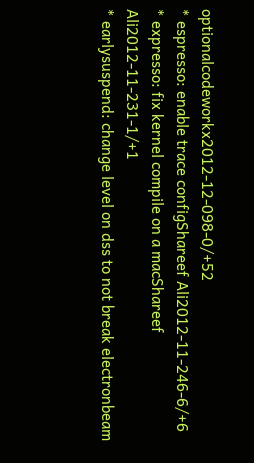optionalcodeworkx2012-12-098-0/+52
* espresso: enable trace configShareef Ali2012-11-246-6/+6
* expresso: fix kernel compile on a macShareef Ali2012-11-231-1/+1
* earlysuspend: change level on dss to not break electronbeam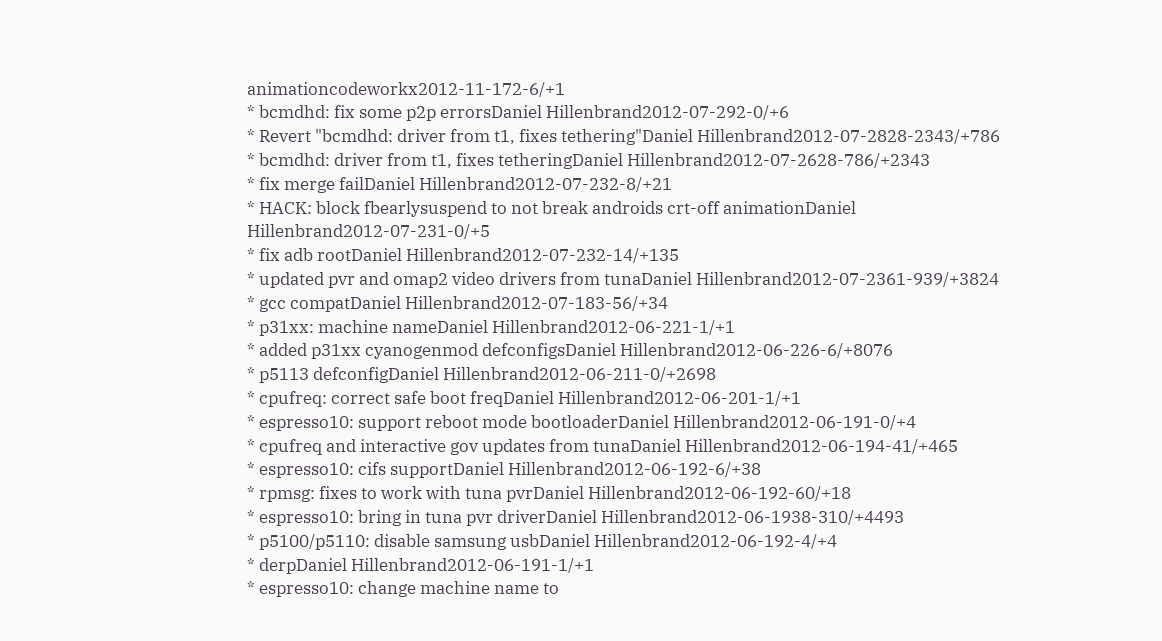animationcodeworkx2012-11-172-6/+1
* bcmdhd: fix some p2p errorsDaniel Hillenbrand2012-07-292-0/+6
* Revert "bcmdhd: driver from t1, fixes tethering"Daniel Hillenbrand2012-07-2828-2343/+786
* bcmdhd: driver from t1, fixes tetheringDaniel Hillenbrand2012-07-2628-786/+2343
* fix merge failDaniel Hillenbrand2012-07-232-8/+21
* HACK: block fbearlysuspend to not break androids crt-off animationDaniel Hillenbrand2012-07-231-0/+5
* fix adb rootDaniel Hillenbrand2012-07-232-14/+135
* updated pvr and omap2 video drivers from tunaDaniel Hillenbrand2012-07-2361-939/+3824
* gcc compatDaniel Hillenbrand2012-07-183-56/+34
* p31xx: machine nameDaniel Hillenbrand2012-06-221-1/+1
* added p31xx cyanogenmod defconfigsDaniel Hillenbrand2012-06-226-6/+8076
* p5113 defconfigDaniel Hillenbrand2012-06-211-0/+2698
* cpufreq: correct safe boot freqDaniel Hillenbrand2012-06-201-1/+1
* espresso10: support reboot mode bootloaderDaniel Hillenbrand2012-06-191-0/+4
* cpufreq and interactive gov updates from tunaDaniel Hillenbrand2012-06-194-41/+465
* espresso10: cifs supportDaniel Hillenbrand2012-06-192-6/+38
* rpmsg: fixes to work with tuna pvrDaniel Hillenbrand2012-06-192-60/+18
* espresso10: bring in tuna pvr driverDaniel Hillenbrand2012-06-1938-310/+4493
* p5100/p5110: disable samsung usbDaniel Hillenbrand2012-06-192-4/+4
* derpDaniel Hillenbrand2012-06-191-1/+1
* espresso10: change machine name to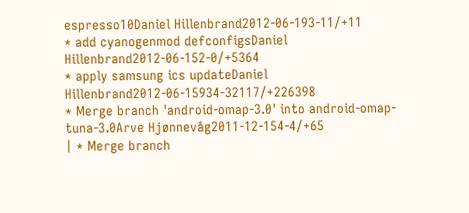espresso10Daniel Hillenbrand2012-06-193-11/+11
* add cyanogenmod defconfigsDaniel Hillenbrand2012-06-152-0/+5364
* apply samsung ics updateDaniel Hillenbrand2012-06-15934-32117/+226398
* Merge branch 'android-omap-3.0' into android-omap-tuna-3.0Arve Hjønnevåg2011-12-154-4/+65
| * Merge branch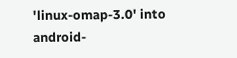'linux-omap-3.0' into android-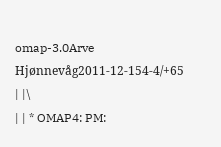omap-3.0Arve Hjønnevåg2011-12-154-4/+65
| |\
| | * OMAP4: PM: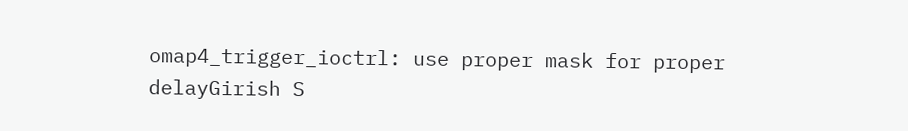omap4_trigger_ioctrl: use proper mask for proper delayGirish S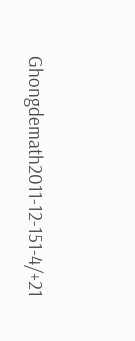Ghongdemath2011-12-151-4/+21